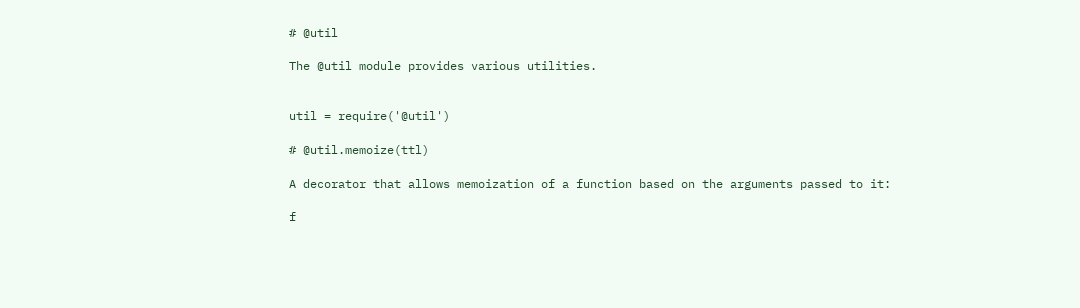# @util

The @util module provides various utilities.


util = require('@util')

# @util.memoize(ttl)

A decorator that allows memoization of a function based on the arguments passed to it:

f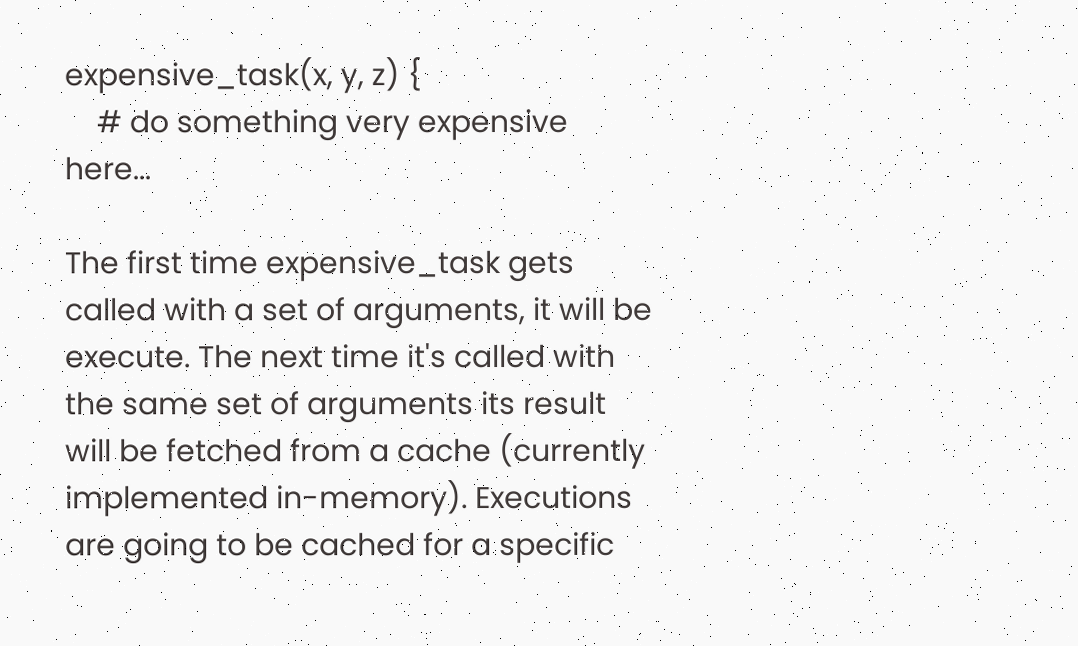expensive_task(x, y, z) {
    # do something very expensive here...

The first time expensive_task gets called with a set of arguments, it will be execute. The next time it's called with the same set of arguments its result will be fetched from a cache (currently implemented in-memory). Executions are going to be cached for a specific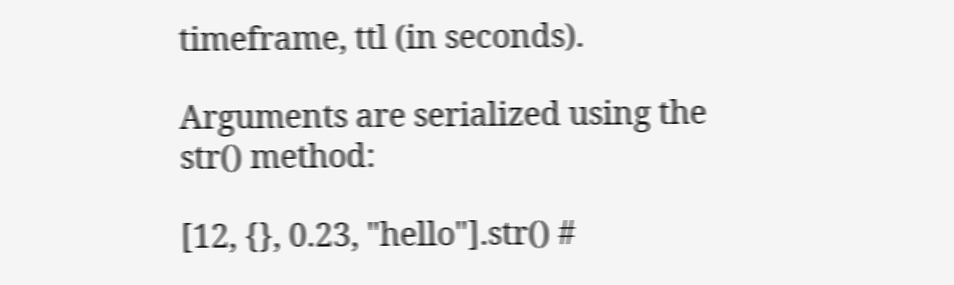timeframe, ttl (in seconds).

Arguments are serialized using the str() method:

[12, {}, 0.23, "hello"].str() #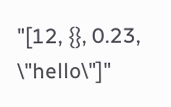"[12, {}, 0.23, \"hello\"]"